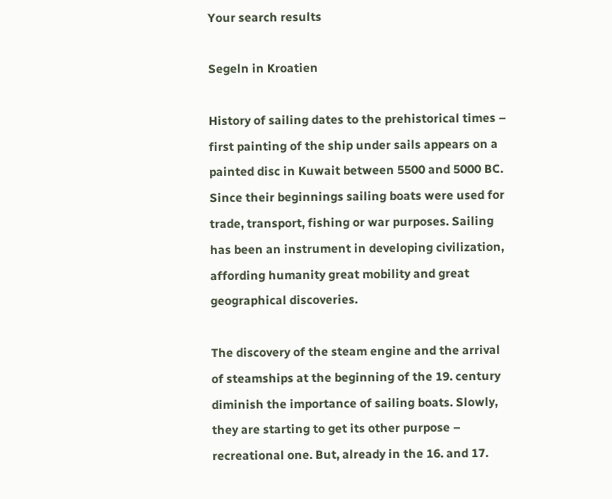Your search results

Segeln in Kroatien

History of sailing dates to the prehistorical times – first painting of the ship under sails appears on a painted disc in Kuwait between 5500 and 5000 BC. Since their beginnings sailing boats were used for trade, transport, fishing or war purposes. Sailing has been an instrument in developing civilization, affording humanity great mobility and great geographical discoveries.

The discovery of the steam engine and the arrival of steamships at the beginning of the 19. century diminish the importance of sailing boats. Slowly, they are starting to get its other purpose – recreational one. But, already in the 16. and 17.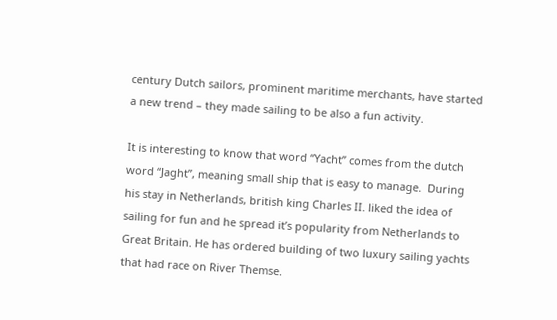century Dutch sailors, prominent maritime merchants, have started a new trend – they made sailing to be also a fun activity.

It is interesting to know that word “Yacht” comes from the dutch word “Jaght”, meaning small ship that is easy to manage.  During his stay in Netherlands, british king Charles II. liked the idea of sailing for fun and he spread it’s popularity from Netherlands to Great Britain. He has ordered building of two luxury sailing yachts that had race on River Themse.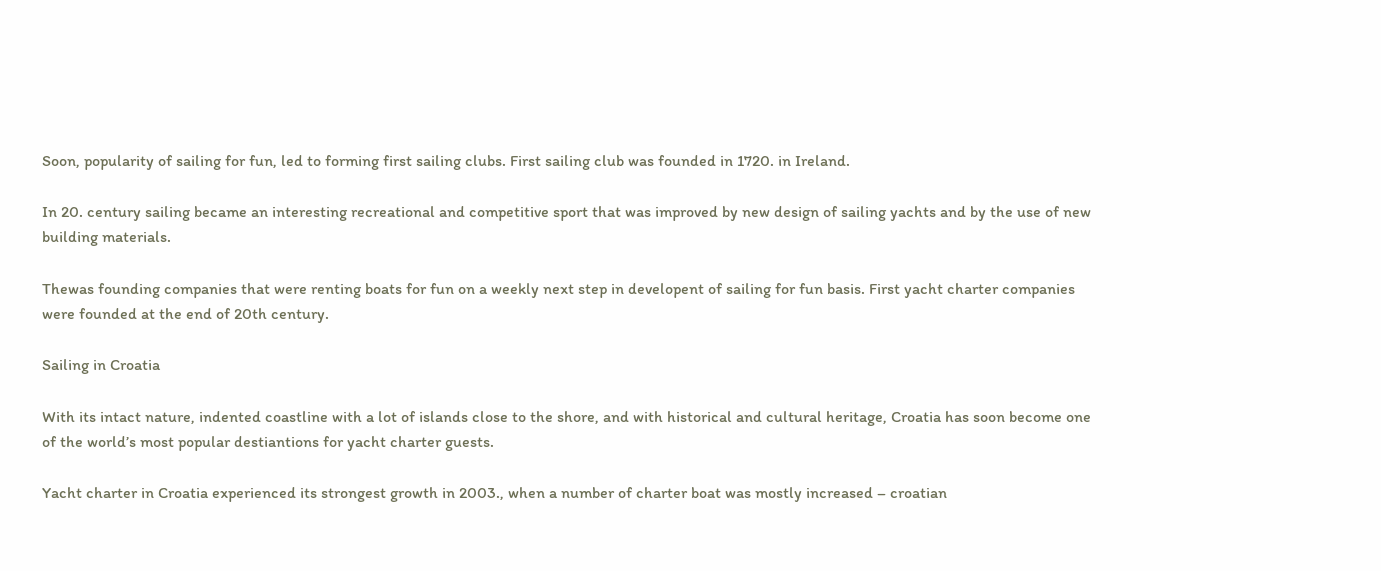Soon, popularity of sailing for fun, led to forming first sailing clubs. First sailing club was founded in 1720. in Ireland.

In 20. century sailing became an interesting recreational and competitive sport that was improved by new design of sailing yachts and by the use of new building materials.

Thewas founding companies that were renting boats for fun on a weekly next step in developent of sailing for fun basis. First yacht charter companies were founded at the end of 20th century.

Sailing in Croatia

With its intact nature, indented coastline with a lot of islands close to the shore, and with historical and cultural heritage, Croatia has soon become one of the world’s most popular destiantions for yacht charter guests.

Yacht charter in Croatia experienced its strongest growth in 2003., when a number of charter boat was mostly increased – croatian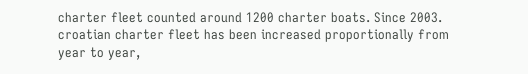charter fleet counted around 1200 charter boats. Since 2003. croatian charter fleet has been increased proportionally from year to year,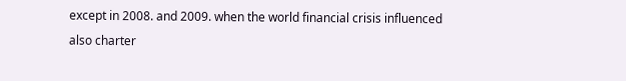except in 2008. and 2009. when the world financial crisis influenced also charter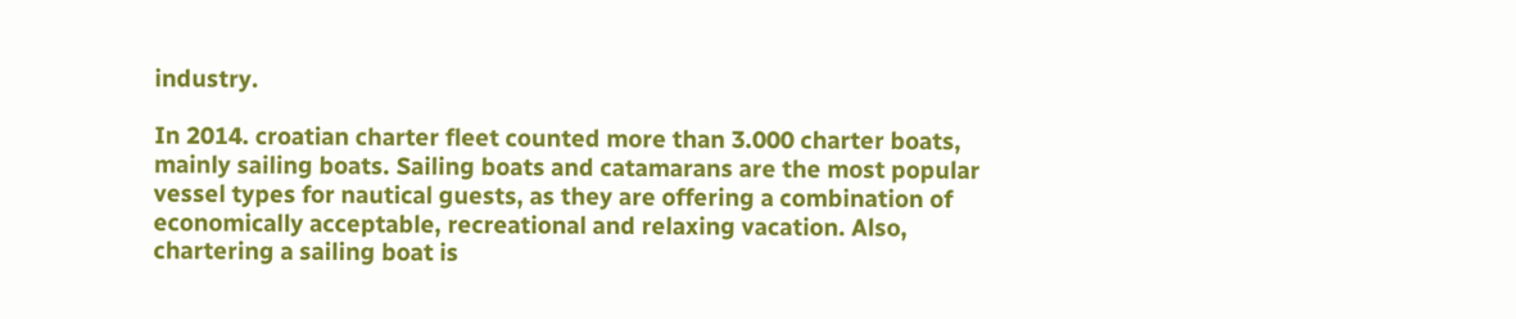industry.

In 2014. croatian charter fleet counted more than 3.000 charter boats, mainly sailing boats. Sailing boats and catamarans are the most popular vessel types for nautical guests, as they are offering a combination of economically acceptable, recreational and relaxing vacation. Also, chartering a sailing boat is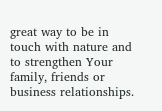great way to be in touch with nature and to strengthen Your family, friends or business relationships.